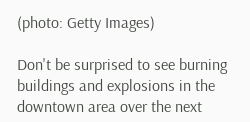(photo: Getty Images)

Don't be surprised to see burning buildings and explosions in the downtown area over the next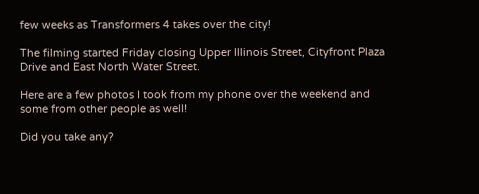few weeks as Transformers 4 takes over the city!

The filming started Friday closing Upper Illinois Street, Cityfront Plaza Drive and East North Water Street.

Here are a few photos I took from my phone over the weekend and some from other people as well!

Did you take any?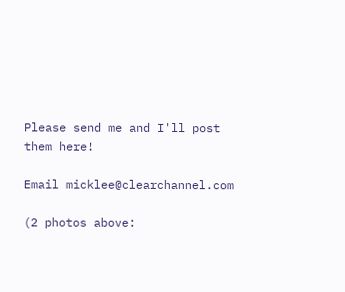Please send me and I'll post them here!

Email micklee@clearchannel.com

(2 photos above: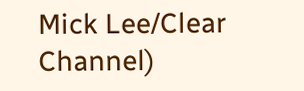Mick Lee/Clear Channel)